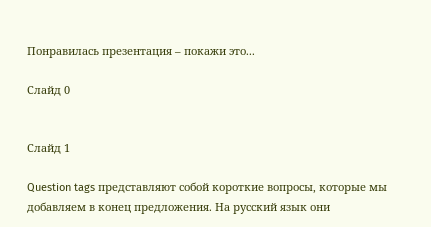Понравилась презентация – покажи это...

Слайд 0


Слайд 1

Question tags представляют собой короткие вопросы, которые мы добавляем в конец предложения. На русский язык они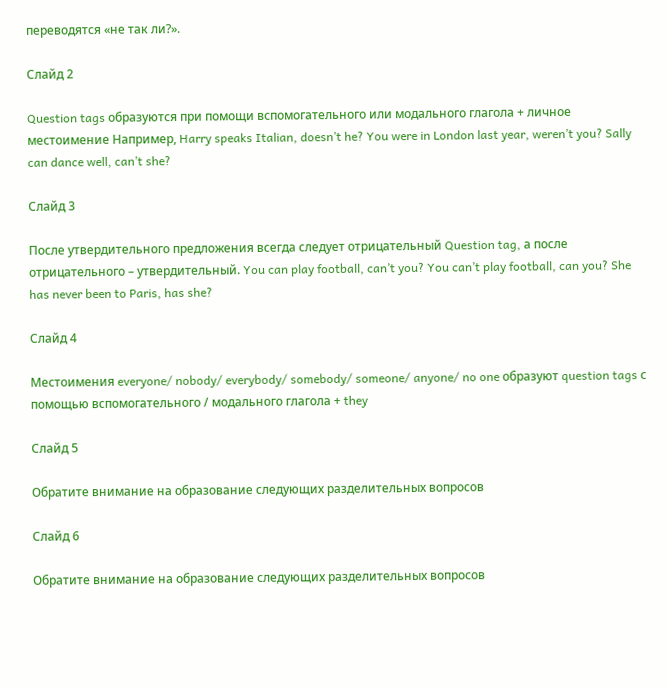переводятся «не так ли?».

Слайд 2

Question tags образуются при помощи вспомогательного или модального глагола + личное местоимение Например, Harry speaks Italian, doesn’t he? You were in London last year, weren’t you? Sally can dance well, can’t she?

Слайд 3

После утвердительного предложения всегда следует отрицательный Question tag, а после отрицательного – утвердительный. You can play football, can’t you? You can’t play football, can you? She has never been to Paris, has she?

Слайд 4

Местоимения everyone/ nobody/ everybody/ somebody/ someone/ anyone/ no one образуют question tags с помощью вспомогательного / модального глагола + they

Слайд 5

Обратите внимание на образование следующих разделительных вопросов

Слайд 6

Обратите внимание на образование следующих разделительных вопросов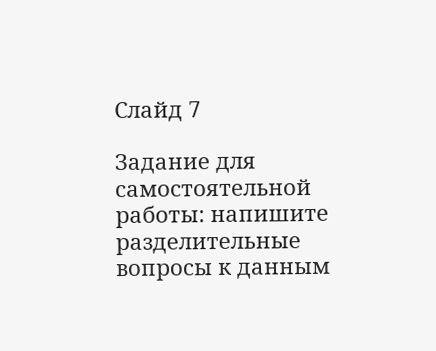Слайд 7

Задание для самостоятельной работы: напишите разделительные вопросы к данным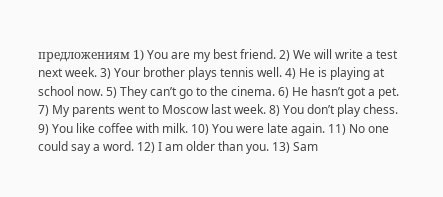предложениям 1) You are my best friend. 2) We will write a test next week. 3) Your brother plays tennis well. 4) He is playing at school now. 5) They can’t go to the cinema. 6) He hasn’t got a pet. 7) My parents went to Moscow last week. 8) You don’t play chess. 9) You like coffee with milk. 10) You were late again. 11) No one could say a word. 12) I am older than you. 13) Sam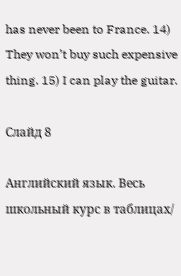has never been to France. 14) They won’t buy such expensive thing. 15) I can play the guitar.

Слайд 8

Английский язык. Весь школьный курс в таблицах/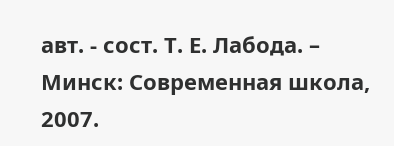авт. - сост. Т. Е. Лабода. – Минск: Современная школа, 2007.